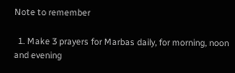Note to remember

  1. Make 3 prayers for Marbas daily, for morning, noon and evening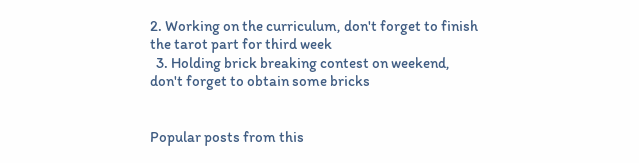2. Working on the curriculum, don't forget to finish the tarot part for third week
  3. Holding brick breaking contest on weekend, don't forget to obtain some bricks


Popular posts from this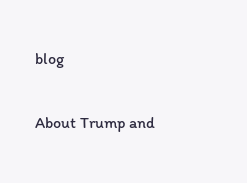blog

About Trump and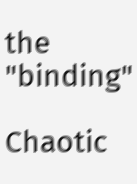the "binding"

Chaotic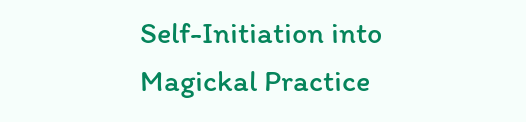Self-Initiation into Magickal Practice